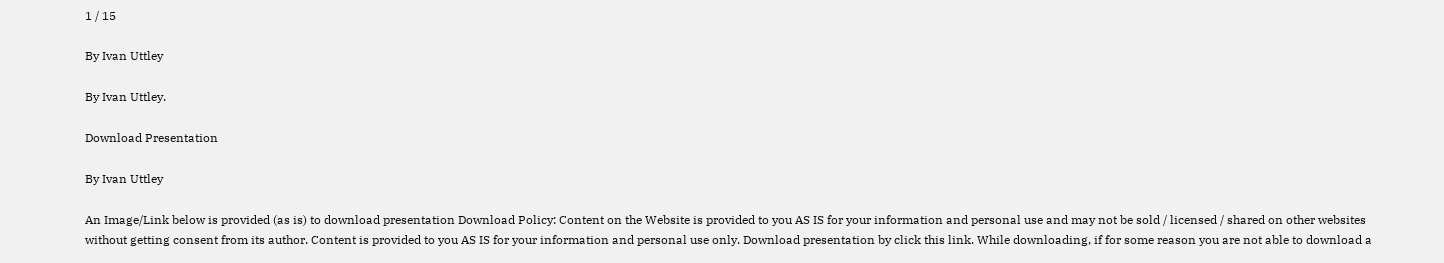1 / 15

By Ivan Uttley

By Ivan Uttley.

Download Presentation

By Ivan Uttley

An Image/Link below is provided (as is) to download presentation Download Policy: Content on the Website is provided to you AS IS for your information and personal use and may not be sold / licensed / shared on other websites without getting consent from its author. Content is provided to you AS IS for your information and personal use only. Download presentation by click this link. While downloading, if for some reason you are not able to download a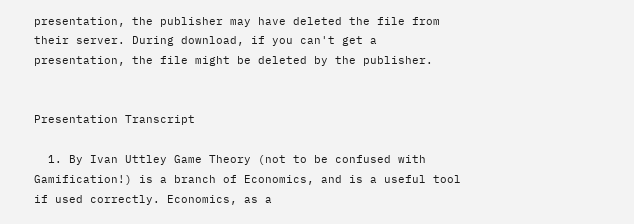presentation, the publisher may have deleted the file from their server. During download, if you can't get a presentation, the file might be deleted by the publisher.


Presentation Transcript

  1. By Ivan Uttley Game Theory (not to be confused with Gamification!) is a branch of Economics, and is a useful tool if used correctly. Economics, as a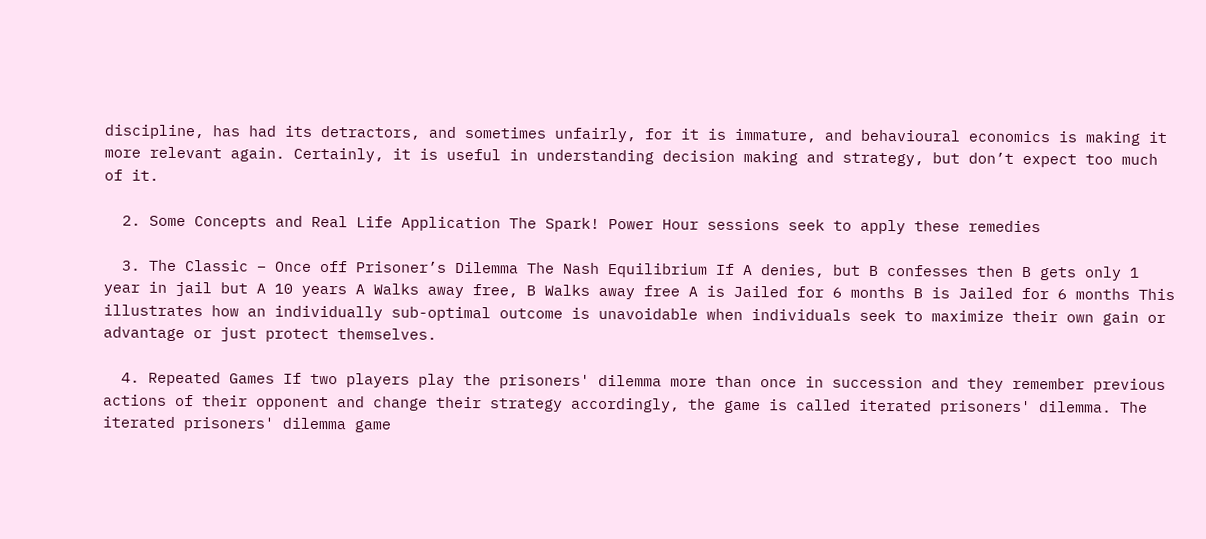discipline, has had its detractors, and sometimes unfairly, for it is immature, and behavioural economics is making it more relevant again. Certainly, it is useful in understanding decision making and strategy, but don’t expect too much of it.

  2. Some Concepts and Real Life Application The Spark! Power Hour sessions seek to apply these remedies

  3. The Classic – Once off Prisoner’s Dilemma The Nash Equilibrium If A denies, but B confesses then B gets only 1 year in jail but A 10 years A Walks away free, B Walks away free A is Jailed for 6 months B is Jailed for 6 months This illustrates how an individually sub-optimal outcome is unavoidable when individuals seek to maximize their own gain or advantage or just protect themselves.

  4. Repeated Games If two players play the prisoners' dilemma more than once in succession and they remember previous actions of their opponent and change their strategy accordingly, the game is called iterated prisoners' dilemma. The iterated prisoners' dilemma game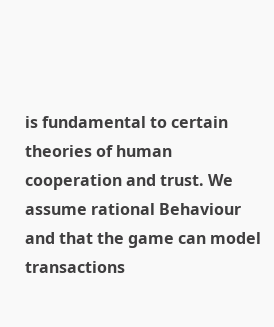is fundamental to certain theories of human cooperation and trust. We assume rational Behaviour and that the game can model transactions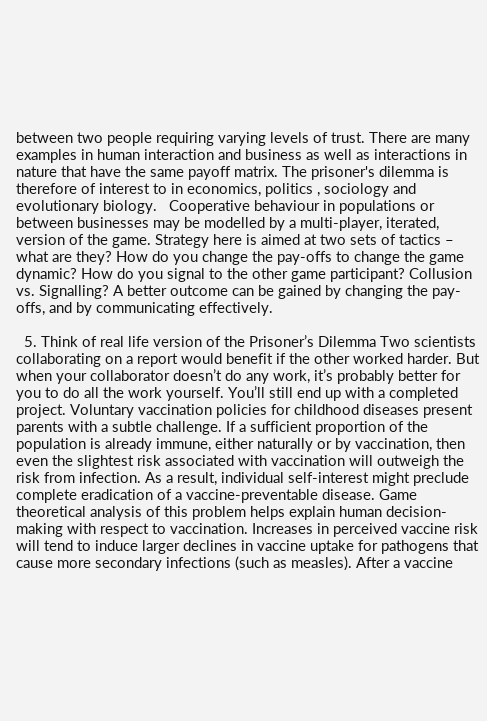between two people requiring varying levels of trust. There are many examples in human interaction and business as well as interactions in nature that have the same payoff matrix. The prisoner's dilemma is therefore of interest to in economics, politics , sociology and evolutionary biology.   Cooperative behaviour in populations or between businesses may be modelled by a multi-player, iterated, version of the game. Strategy here is aimed at two sets of tactics – what are they? How do you change the pay-offs to change the game dynamic? How do you signal to the other game participant? Collusion vs. Signalling? A better outcome can be gained by changing the pay-offs, and by communicating effectively.

  5. Think of real life version of the Prisoner’s Dilemma Two scientists collaborating on a report would benefit if the other worked harder. But when your collaborator doesn’t do any work, it’s probably better for you to do all the work yourself. You’ll still end up with a completed project. Voluntary vaccination policies for childhood diseases present parents with a subtle challenge. If a sufficient proportion of the population is already immune, either naturally or by vaccination, then even the slightest risk associated with vaccination will outweigh the risk from infection. As a result, individual self-interest might preclude complete eradication of a vaccine-preventable disease. Game theoretical analysis of this problem helps explain human decision-making with respect to vaccination. Increases in perceived vaccine risk will tend to induce larger declines in vaccine uptake for pathogens that cause more secondary infections (such as measles). After a vaccine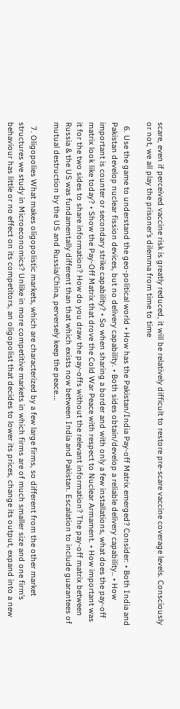scare, even if perceived vaccine risk is greatly reduced, it will be relatively difficult to restore pre-scare vaccine coverage levels. Consciously or not, we all play the prisoner’s dilemma from time to time

  6. Use the game to understand the geo-political world • How has the Pakistan/India Pay-off Matrix emerged? Consider: • Both India and Pakistan develop nuclear fission devices, but no delivery capability. • Both sides obtain/develop a reliable delivery capability.. • How important is counter or secondary strike capability? • So when sharing a border and with only a few installations, what does the pay-off matrix look like today? • Show the Pay-Off Matrix that drove the Cold War Peace with respect to Nuclear Armament. • How important was it for the two sides to share information? How do you draw the pay-offs without the relevant information? The pay-off matrix between Russia & the US was fundamentally different than that which exists now between India and Pakistan. Escalation to include guarantees of mutual destruction by the US and Russia/China, perversely keep the peace….

  7. Oligopolies What makes oligopolistic markets, which are characterized by a few large firms, so different from the other market structures we study in Microeconomics? Unlike in more competitive markets in which firms are of much smaller size and one firm’s behaviour has little or no effect on its competitors, an oligopolist that decides to lower its prices, change its output, expand into a new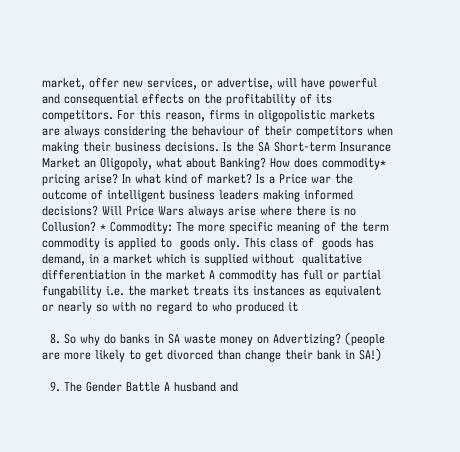market, offer new services, or advertise, will have powerful and consequential effects on the profitability of its competitors. For this reason, firms in oligopolistic markets are always considering the behaviour of their competitors when making their business decisions. Is the SA Short-term Insurance Market an Oligopoly, what about Banking? How does commodity* pricing arise? In what kind of market? Is a Price war the outcome of intelligent business leaders making informed decisions? Will Price Wars always arise where there is no Collusion? * Commodity: The more specific meaning of the term commodity is applied to  goods only. This class of  goods has demand, in a market which is supplied without  qualitative differentiation in the market A commodity has full or partial  fungability i.e. the market treats its instances as equivalent or nearly so with no regard to who produced it

  8. So why do banks in SA waste money on Advertizing? (people are more likely to get divorced than change their bank in SA!)

  9. The Gender Battle A husband and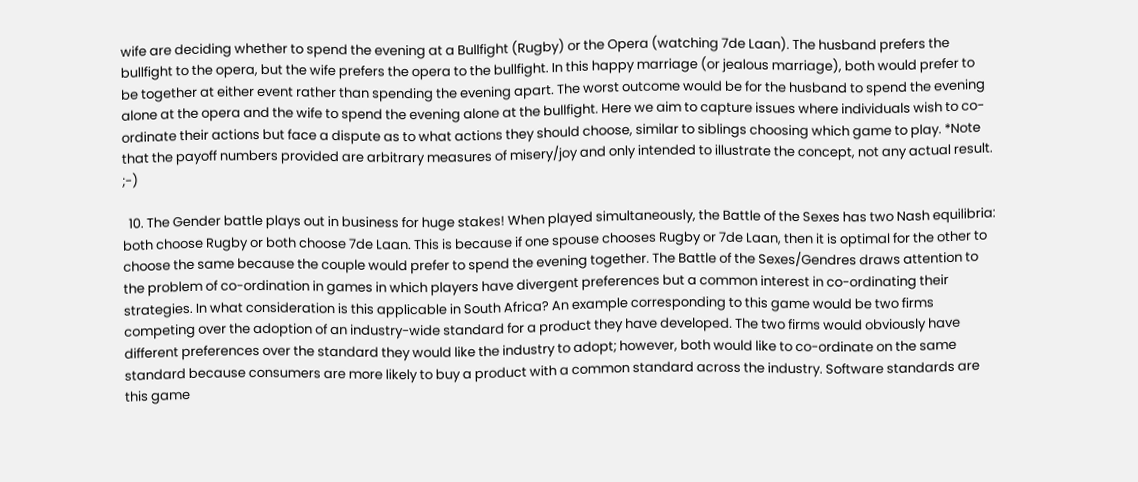wife are deciding whether to spend the evening at a Bullfight (Rugby) or the Opera (watching 7de Laan). The husband prefers the bullfight to the opera, but the wife prefers the opera to the bullfight. In this happy marriage (or jealous marriage), both would prefer to be together at either event rather than spending the evening apart. The worst outcome would be for the husband to spend the evening alone at the opera and the wife to spend the evening alone at the bullfight. Here we aim to capture issues where individuals wish to co-ordinate their actions but face a dispute as to what actions they should choose, similar to siblings choosing which game to play. *Note that the payoff numbers provided are arbitrary measures of misery/joy and only intended to illustrate the concept, not any actual result. ;-)

  10. The Gender battle plays out in business for huge stakes! When played simultaneously, the Battle of the Sexes has two Nash equilibria: both choose Rugby or both choose 7de Laan. This is because if one spouse chooses Rugby or 7de Laan, then it is optimal for the other to choose the same because the couple would prefer to spend the evening together. The Battle of the Sexes/Gendres draws attention to the problem of co-ordination in games in which players have divergent preferences but a common interest in co-ordinating their strategies. In what consideration is this applicable in South Africa? An example corresponding to this game would be two firms competing over the adoption of an industry-wide standard for a product they have developed. The two firms would obviously have different preferences over the standard they would like the industry to adopt; however, both would like to co-ordinate on the same standard because consumers are more likely to buy a product with a common standard across the industry. Software standards are this game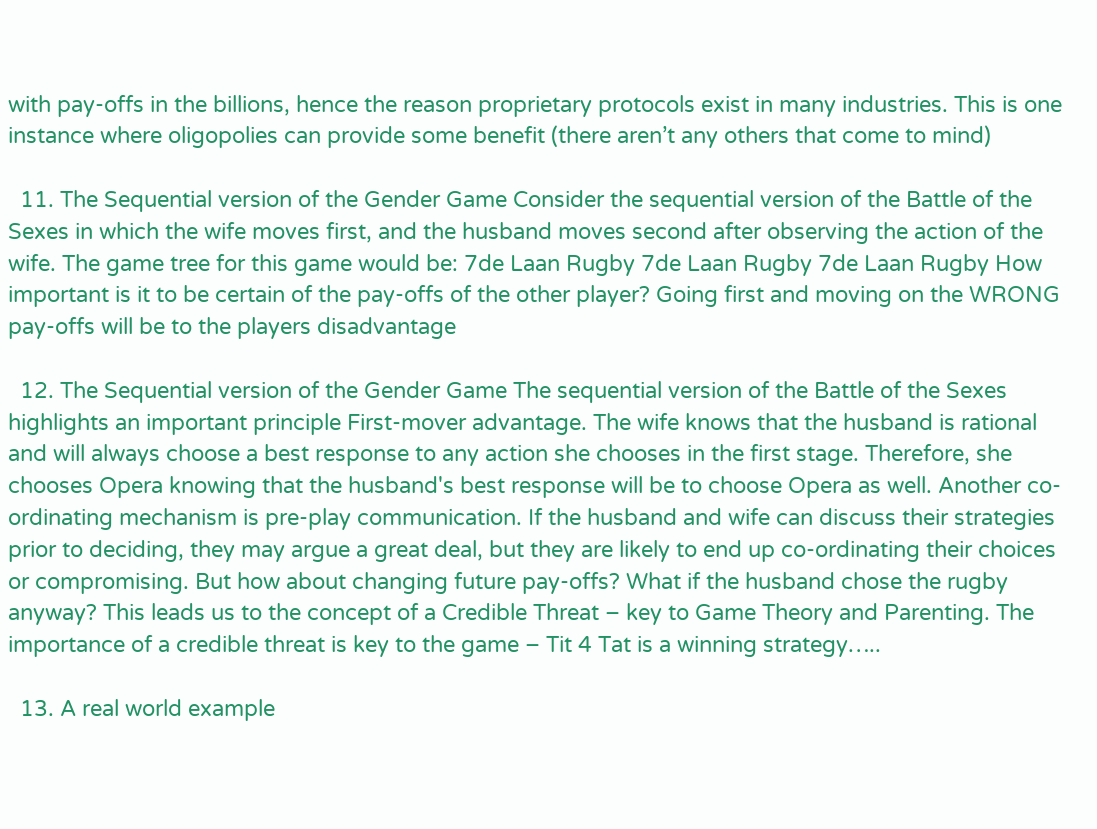with pay-offs in the billions, hence the reason proprietary protocols exist in many industries. This is one instance where oligopolies can provide some benefit (there aren’t any others that come to mind)

  11. The Sequential version of the Gender Game Consider the sequential version of the Battle of the Sexes in which the wife moves first, and the husband moves second after observing the action of the wife. The game tree for this game would be: 7de Laan Rugby 7de Laan Rugby 7de Laan Rugby How important is it to be certain of the pay-offs of the other player? Going first and moving on the WRONG pay-offs will be to the players disadvantage

  12. The Sequential version of the Gender Game The sequential version of the Battle of the Sexes highlights an important principle First-mover advantage. The wife knows that the husband is rational and will always choose a best response to any action she chooses in the first stage. Therefore, she chooses Opera knowing that the husband's best response will be to choose Opera as well. Another co-ordinating mechanism is pre-play communication. If the husband and wife can discuss their strategies prior to deciding, they may argue a great deal, but they are likely to end up co-ordinating their choices or compromising. But how about changing future pay-offs? What if the husband chose the rugby anyway? This leads us to the concept of a Credible Threat – key to Game Theory and Parenting. The importance of a credible threat is key to the game – Tit 4 Tat is a winning strategy…..

  13. A real world example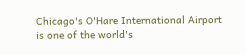Chicago's O'Hare International Airport is one of the world's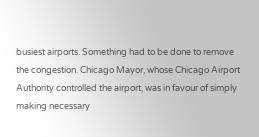busiest airports. Something had to be done to remove the congestion. Chicago Mayor, whose Chicago Airport Authority controlled the airport, was in favour of simply making necessary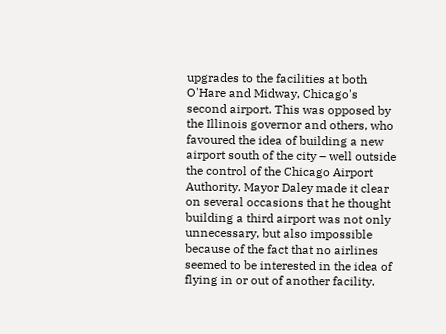upgrades to the facilities at both O'Hare and Midway, Chicago's second airport. This was opposed by the Illinois governor and others, who favoured the idea of building a new airport south of the city – well outside the control of the Chicago Airport Authority. Mayor Daley made it clear on several occasions that he thought building a third airport was not only unnecessary, but also impossible because of the fact that no airlines seemed to be interested in the idea of flying in or out of another facility.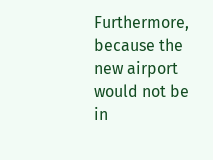Furthermore, because the new airport would not be in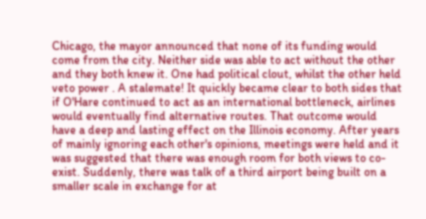Chicago, the mayor announced that none of its funding would come from the city. Neither side was able to act without the other and they both knew it. One had political clout, whilst the other held veto power . A stalemate! It quickly became clear to both sides that if O'Hare continued to act as an international bottleneck, airlines would eventually find alternative routes. That outcome would have a deep and lasting effect on the Illinois economy. After years of mainly ignoring each other's opinions, meetings were held and it was suggested that there was enough room for both views to co-exist. Suddenly, there was talk of a third airport being built on a smaller scale in exchange for at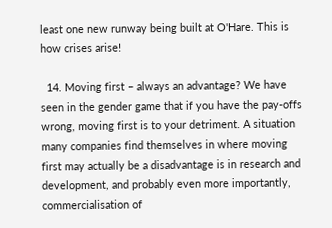least one new runway being built at O'Hare. This is how crises arise!

  14. Moving first – always an advantage? We have seen in the gender game that if you have the pay-offs wrong, moving first is to your detriment. A situation many companies find themselves in where moving first may actually be a disadvantage is in research and development, and probably even more importantly, commercialisation of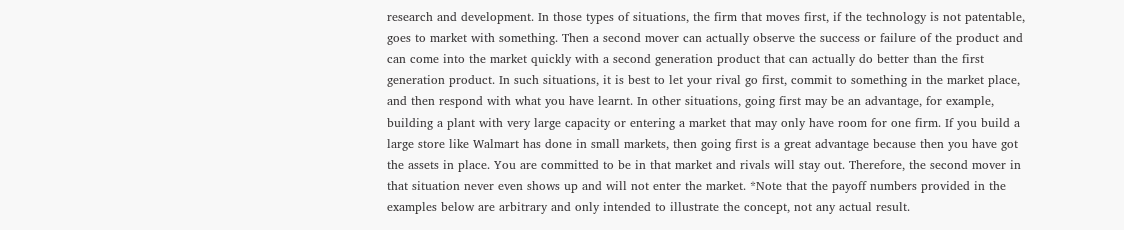research and development. In those types of situations, the firm that moves first, if the technology is not patentable, goes to market with something. Then a second mover can actually observe the success or failure of the product and can come into the market quickly with a second generation product that can actually do better than the first generation product. In such situations, it is best to let your rival go first, commit to something in the market place, and then respond with what you have learnt. In other situations, going first may be an advantage, for example, building a plant with very large capacity or entering a market that may only have room for one firm. If you build a large store like Walmart has done in small markets, then going first is a great advantage because then you have got the assets in place. You are committed to be in that market and rivals will stay out. Therefore, the second mover in that situation never even shows up and will not enter the market. *Note that the payoff numbers provided in the examples below are arbitrary and only intended to illustrate the concept, not any actual result.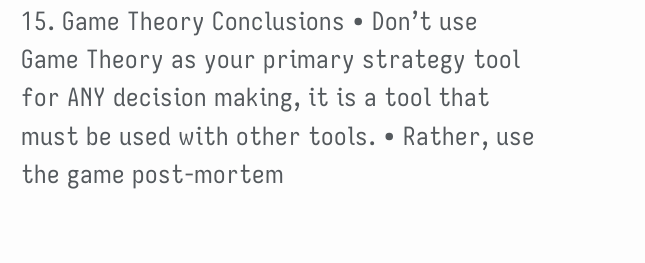15. Game Theory Conclusions • Don’t use Game Theory as your primary strategy tool for ANY decision making, it is a tool that must be used with other tools. • Rather, use the game post-mortem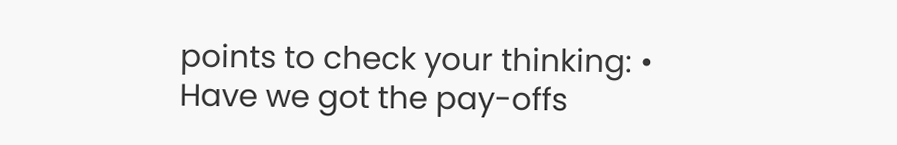points to check your thinking: • Have we got the pay-offs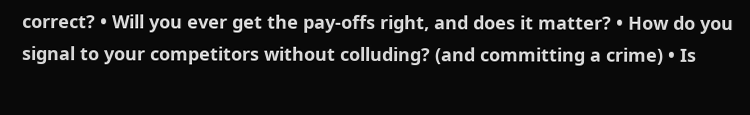correct? • Will you ever get the pay-offs right, and does it matter? • How do you signal to your competitors without colluding? (and committing a crime) • Is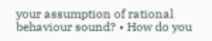your assumption of rational behaviour sound? • How do you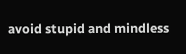avoid stupid and mindless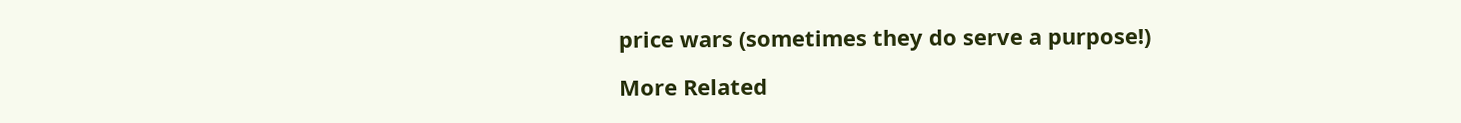price wars (sometimes they do serve a purpose!)

More Related